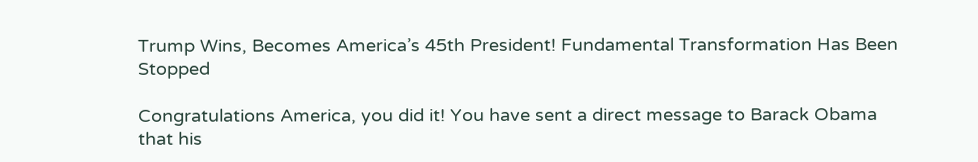Trump Wins, Becomes America’s 45th President! Fundamental Transformation Has Been Stopped

Congratulations America, you did it! You have sent a direct message to Barack Obama that his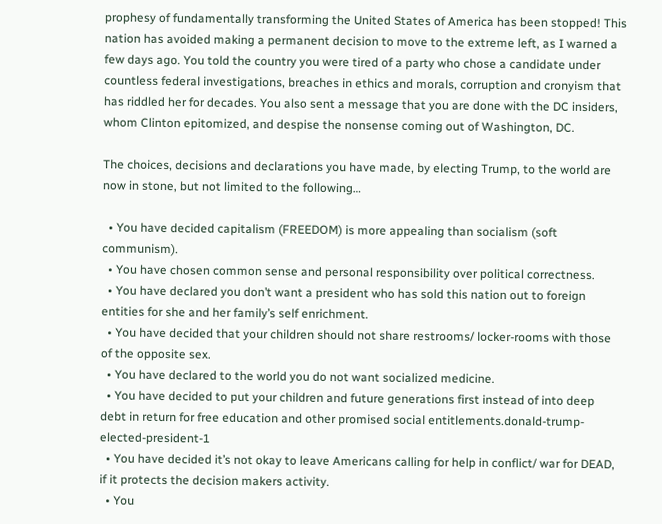prophesy of fundamentally transforming the United States of America has been stopped! This nation has avoided making a permanent decision to move to the extreme left, as I warned a few days ago. You told the country you were tired of a party who chose a candidate under countless federal investigations, breaches in ethics and morals, corruption and cronyism that has riddled her for decades. You also sent a message that you are done with the DC insiders, whom Clinton epitomized, and despise the nonsense coming out of Washington, DC.

The choices, decisions and declarations you have made, by electing Trump, to the world are now in stone, but not limited to the following…

  • You have decided capitalism (FREEDOM) is more appealing than socialism (soft communism).
  • You have chosen common sense and personal responsibility over political correctness.
  • You have declared you don’t want a president who has sold this nation out to foreign entities for she and her family’s self enrichment.
  • You have decided that your children should not share restrooms/ locker-rooms with those of the opposite sex.
  • You have declared to the world you do not want socialized medicine.
  • You have decided to put your children and future generations first instead of into deep debt in return for free education and other promised social entitlements.donald-trump-elected-president-1
  • You have decided it’s not okay to leave Americans calling for help in conflict/ war for DEAD, if it protects the decision makers activity.
  • You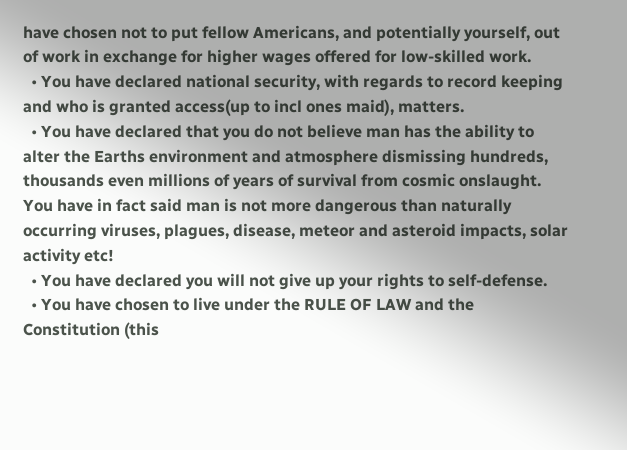have chosen not to put fellow Americans, and potentially yourself, out of work in exchange for higher wages offered for low-skilled work.
  • You have declared national security, with regards to record keeping and who is granted access(up to incl ones maid), matters.
  • You have declared that you do not believe man has the ability to alter the Earths environment and atmosphere dismissing hundreds, thousands even millions of years of survival from cosmic onslaught. You have in fact said man is not more dangerous than naturally occurring viruses, plagues, disease, meteor and asteroid impacts, solar activity etc!
  • You have declared you will not give up your rights to self-defense.
  • You have chosen to live under the RULE OF LAW and the Constitution (this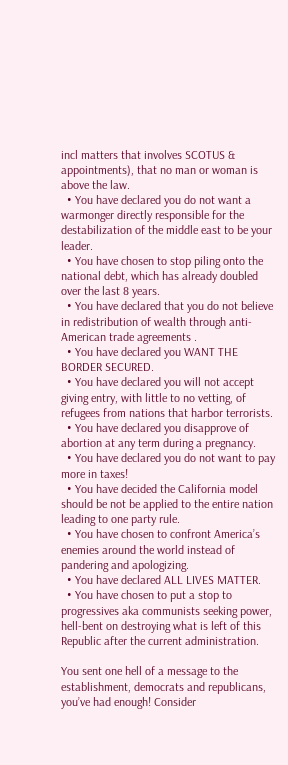incl matters that involves SCOTUS & appointments), that no man or woman is above the law.
  • You have declared you do not want a warmonger directly responsible for the destabilization of the middle east to be your leader.
  • You have chosen to stop piling onto the national debt, which has already doubled over the last 8 years.
  • You have declared that you do not believe in redistribution of wealth through anti-American trade agreements .
  • You have declared you WANT THE BORDER SECURED.
  • You have declared you will not accept giving entry, with little to no vetting, of refugees from nations that harbor terrorists.
  • You have declared you disapprove of abortion at any term during a pregnancy.
  • You have declared you do not want to pay more in taxes!
  • You have decided the California model should be not be applied to the entire nation leading to one party rule.
  • You have chosen to confront America’s enemies around the world instead of pandering and apologizing.
  • You have declared ALL LIVES MATTER.
  • You have chosen to put a stop to progressives aka communists seeking power, hell-bent on destroying what is left of this Republic after the current administration.

You sent one hell of a message to the establishment, democrats and republicans, you’ve had enough! Consider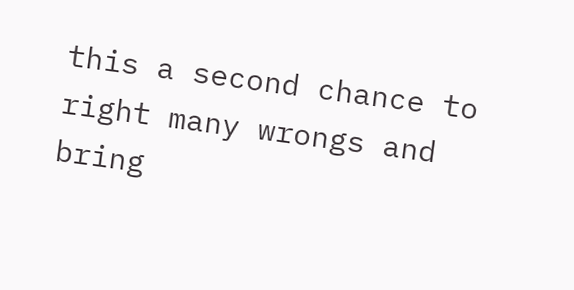this a second chance to right many wrongs and bring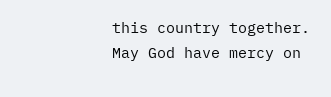this country together. May God have mercy on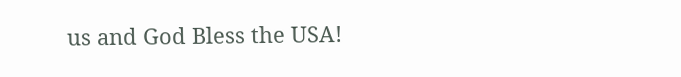us and God Bless the USA!